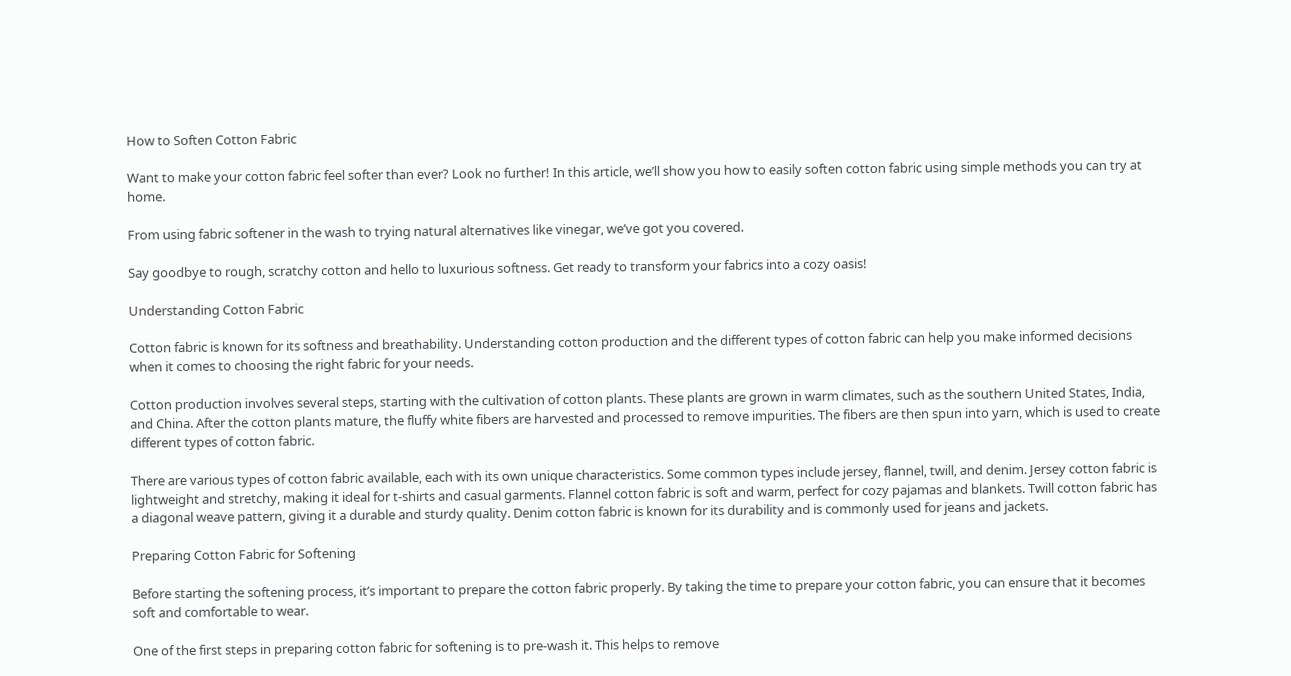How to Soften Cotton Fabric

Want to make your cotton fabric feel softer than ever? Look no further! In this article, we’ll show you how to easily soften cotton fabric using simple methods you can try at home.

From using fabric softener in the wash to trying natural alternatives like vinegar, we’ve got you covered.

Say goodbye to rough, scratchy cotton and hello to luxurious softness. Get ready to transform your fabrics into a cozy oasis!

Understanding Cotton Fabric

Cotton fabric is known for its softness and breathability. Understanding cotton production and the different types of cotton fabric can help you make informed decisions when it comes to choosing the right fabric for your needs.

Cotton production involves several steps, starting with the cultivation of cotton plants. These plants are grown in warm climates, such as the southern United States, India, and China. After the cotton plants mature, the fluffy white fibers are harvested and processed to remove impurities. The fibers are then spun into yarn, which is used to create different types of cotton fabric.

There are various types of cotton fabric available, each with its own unique characteristics. Some common types include jersey, flannel, twill, and denim. Jersey cotton fabric is lightweight and stretchy, making it ideal for t-shirts and casual garments. Flannel cotton fabric is soft and warm, perfect for cozy pajamas and blankets. Twill cotton fabric has a diagonal weave pattern, giving it a durable and sturdy quality. Denim cotton fabric is known for its durability and is commonly used for jeans and jackets.

Preparing Cotton Fabric for Softening

Before starting the softening process, it’s important to prepare the cotton fabric properly. By taking the time to prepare your cotton fabric, you can ensure that it becomes soft and comfortable to wear.

One of the first steps in preparing cotton fabric for softening is to pre-wash it. This helps to remove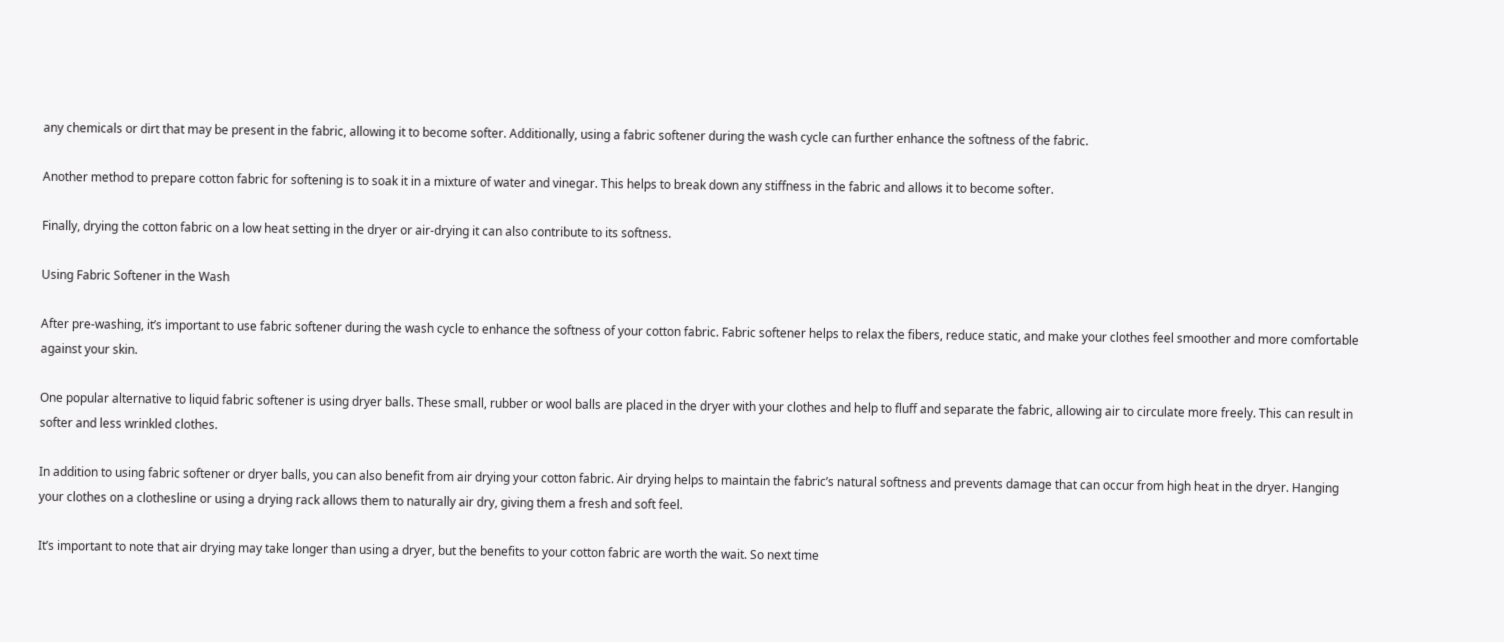any chemicals or dirt that may be present in the fabric, allowing it to become softer. Additionally, using a fabric softener during the wash cycle can further enhance the softness of the fabric.

Another method to prepare cotton fabric for softening is to soak it in a mixture of water and vinegar. This helps to break down any stiffness in the fabric and allows it to become softer.

Finally, drying the cotton fabric on a low heat setting in the dryer or air-drying it can also contribute to its softness.

Using Fabric Softener in the Wash

After pre-washing, it’s important to use fabric softener during the wash cycle to enhance the softness of your cotton fabric. Fabric softener helps to relax the fibers, reduce static, and make your clothes feel smoother and more comfortable against your skin.

One popular alternative to liquid fabric softener is using dryer balls. These small, rubber or wool balls are placed in the dryer with your clothes and help to fluff and separate the fabric, allowing air to circulate more freely. This can result in softer and less wrinkled clothes.

In addition to using fabric softener or dryer balls, you can also benefit from air drying your cotton fabric. Air drying helps to maintain the fabric’s natural softness and prevents damage that can occur from high heat in the dryer. Hanging your clothes on a clothesline or using a drying rack allows them to naturally air dry, giving them a fresh and soft feel.

It’s important to note that air drying may take longer than using a dryer, but the benefits to your cotton fabric are worth the wait. So next time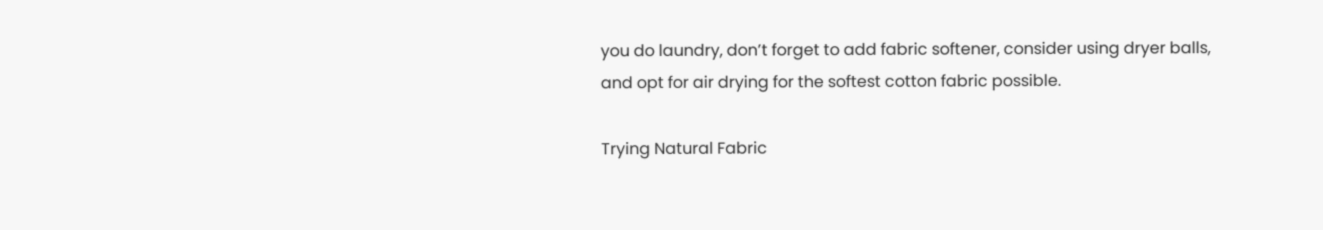you do laundry, don’t forget to add fabric softener, consider using dryer balls, and opt for air drying for the softest cotton fabric possible.

Trying Natural Fabric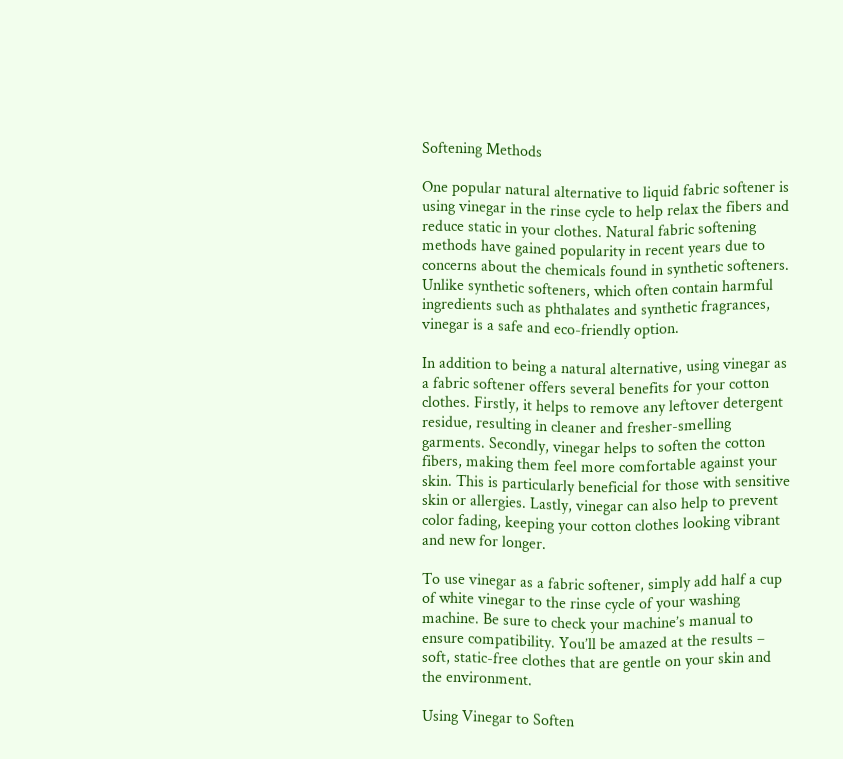Softening Methods

One popular natural alternative to liquid fabric softener is using vinegar in the rinse cycle to help relax the fibers and reduce static in your clothes. Natural fabric softening methods have gained popularity in recent years due to concerns about the chemicals found in synthetic softeners. Unlike synthetic softeners, which often contain harmful ingredients such as phthalates and synthetic fragrances, vinegar is a safe and eco-friendly option.

In addition to being a natural alternative, using vinegar as a fabric softener offers several benefits for your cotton clothes. Firstly, it helps to remove any leftover detergent residue, resulting in cleaner and fresher-smelling garments. Secondly, vinegar helps to soften the cotton fibers, making them feel more comfortable against your skin. This is particularly beneficial for those with sensitive skin or allergies. Lastly, vinegar can also help to prevent color fading, keeping your cotton clothes looking vibrant and new for longer.

To use vinegar as a fabric softener, simply add half a cup of white vinegar to the rinse cycle of your washing machine. Be sure to check your machine’s manual to ensure compatibility. You’ll be amazed at the results – soft, static-free clothes that are gentle on your skin and the environment.

Using Vinegar to Soften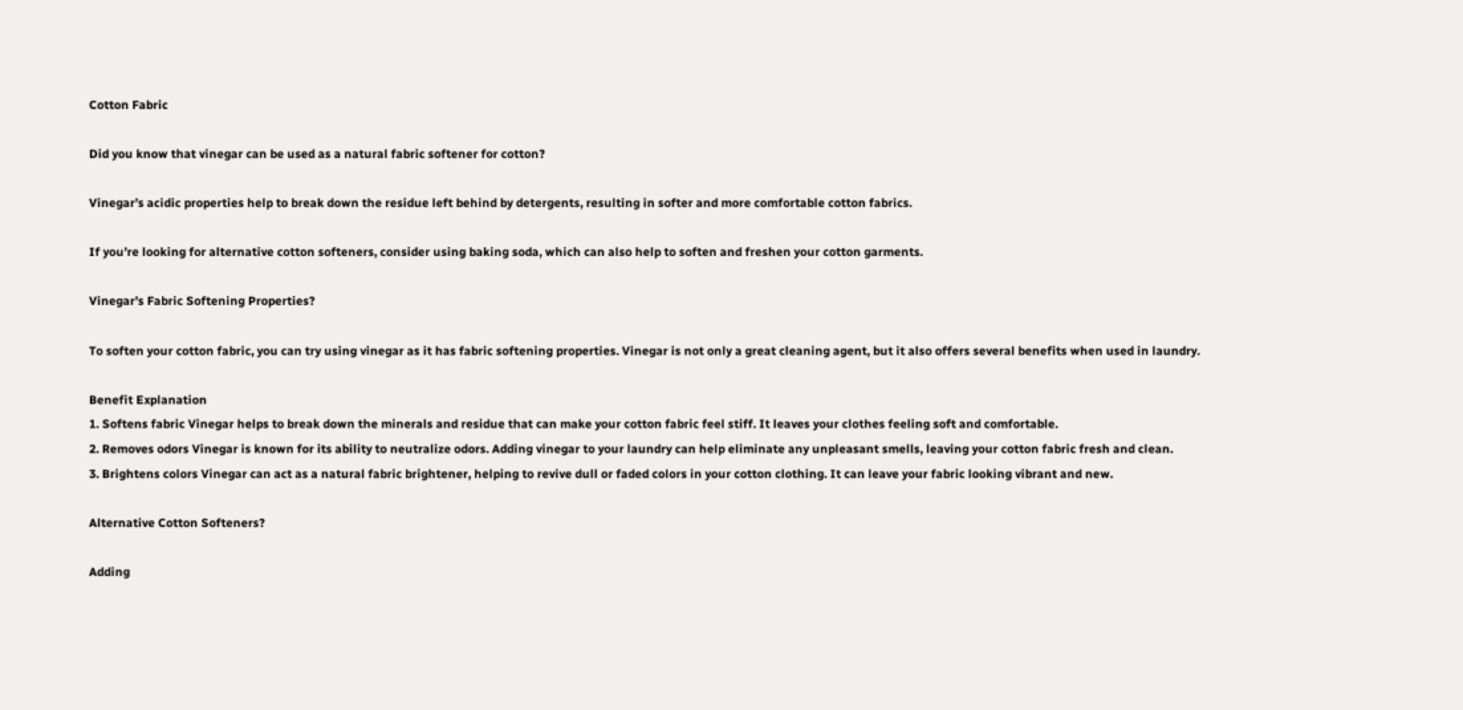Cotton Fabric

Did you know that vinegar can be used as a natural fabric softener for cotton?

Vinegar’s acidic properties help to break down the residue left behind by detergents, resulting in softer and more comfortable cotton fabrics.

If you’re looking for alternative cotton softeners, consider using baking soda, which can also help to soften and freshen your cotton garments.

Vinegar’s Fabric Softening Properties?

To soften your cotton fabric, you can try using vinegar as it has fabric softening properties. Vinegar is not only a great cleaning agent, but it also offers several benefits when used in laundry.

Benefit Explanation
1. Softens fabric Vinegar helps to break down the minerals and residue that can make your cotton fabric feel stiff. It leaves your clothes feeling soft and comfortable.
2. Removes odors Vinegar is known for its ability to neutralize odors. Adding vinegar to your laundry can help eliminate any unpleasant smells, leaving your cotton fabric fresh and clean.
3. Brightens colors Vinegar can act as a natural fabric brightener, helping to revive dull or faded colors in your cotton clothing. It can leave your fabric looking vibrant and new.

Alternative Cotton Softeners?

Adding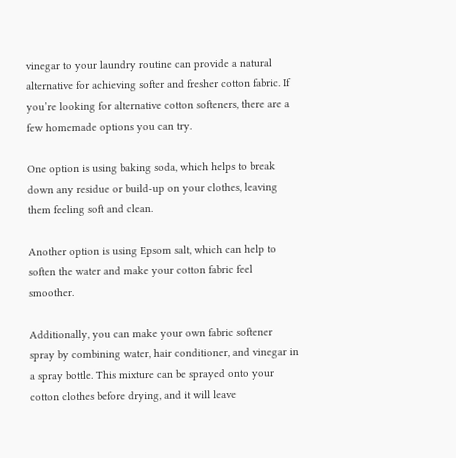vinegar to your laundry routine can provide a natural alternative for achieving softer and fresher cotton fabric. If you’re looking for alternative cotton softeners, there are a few homemade options you can try.

One option is using baking soda, which helps to break down any residue or build-up on your clothes, leaving them feeling soft and clean.

Another option is using Epsom salt, which can help to soften the water and make your cotton fabric feel smoother.

Additionally, you can make your own fabric softener spray by combining water, hair conditioner, and vinegar in a spray bottle. This mixture can be sprayed onto your cotton clothes before drying, and it will leave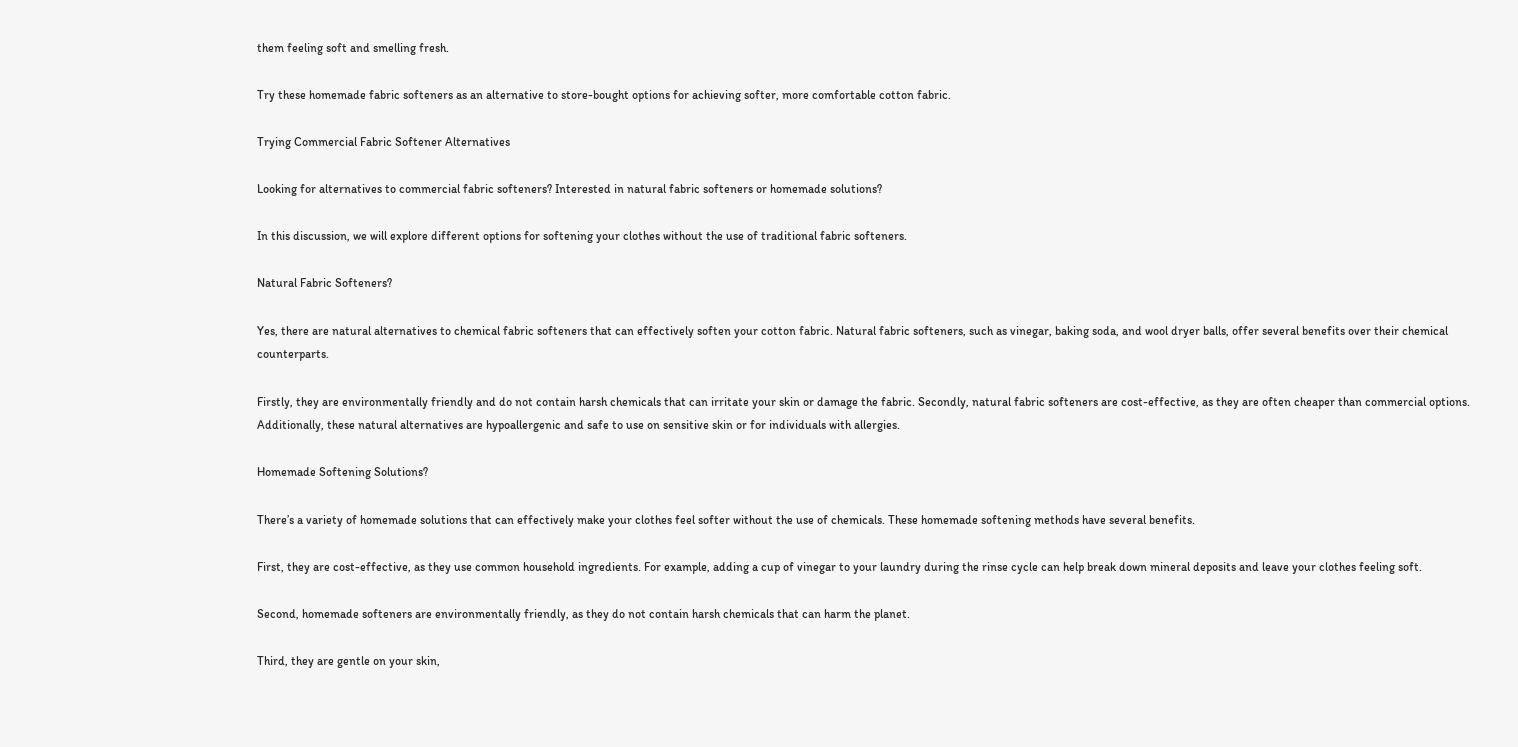them feeling soft and smelling fresh.

Try these homemade fabric softeners as an alternative to store-bought options for achieving softer, more comfortable cotton fabric.

Trying Commercial Fabric Softener Alternatives

Looking for alternatives to commercial fabric softeners? Interested in natural fabric softeners or homemade solutions?

In this discussion, we will explore different options for softening your clothes without the use of traditional fabric softeners.

Natural Fabric Softeners?

Yes, there are natural alternatives to chemical fabric softeners that can effectively soften your cotton fabric. Natural fabric softeners, such as vinegar, baking soda, and wool dryer balls, offer several benefits over their chemical counterparts.

Firstly, they are environmentally friendly and do not contain harsh chemicals that can irritate your skin or damage the fabric. Secondly, natural fabric softeners are cost-effective, as they are often cheaper than commercial options. Additionally, these natural alternatives are hypoallergenic and safe to use on sensitive skin or for individuals with allergies.

Homemade Softening Solutions?

There’s a variety of homemade solutions that can effectively make your clothes feel softer without the use of chemicals. These homemade softening methods have several benefits.

First, they are cost-effective, as they use common household ingredients. For example, adding a cup of vinegar to your laundry during the rinse cycle can help break down mineral deposits and leave your clothes feeling soft.

Second, homemade softeners are environmentally friendly, as they do not contain harsh chemicals that can harm the planet.

Third, they are gentle on your skin,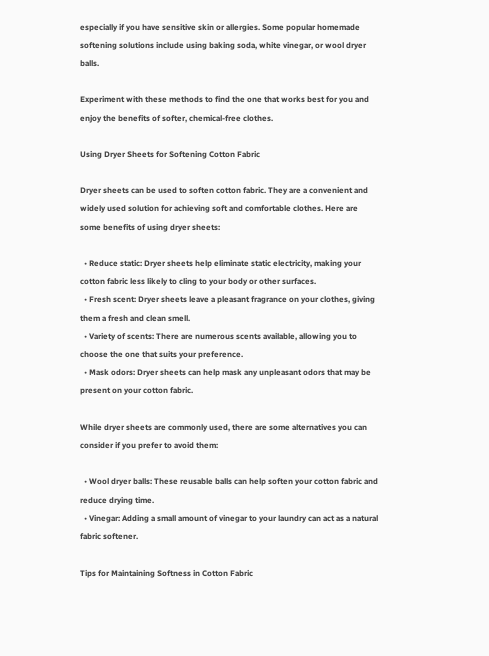especially if you have sensitive skin or allergies. Some popular homemade softening solutions include using baking soda, white vinegar, or wool dryer balls.

Experiment with these methods to find the one that works best for you and enjoy the benefits of softer, chemical-free clothes.

Using Dryer Sheets for Softening Cotton Fabric

Dryer sheets can be used to soften cotton fabric. They are a convenient and widely used solution for achieving soft and comfortable clothes. Here are some benefits of using dryer sheets:

  • Reduce static: Dryer sheets help eliminate static electricity, making your cotton fabric less likely to cling to your body or other surfaces.
  • Fresh scent: Dryer sheets leave a pleasant fragrance on your clothes, giving them a fresh and clean smell.
  • Variety of scents: There are numerous scents available, allowing you to choose the one that suits your preference.
  • Mask odors: Dryer sheets can help mask any unpleasant odors that may be present on your cotton fabric.

While dryer sheets are commonly used, there are some alternatives you can consider if you prefer to avoid them:

  • Wool dryer balls: These reusable balls can help soften your cotton fabric and reduce drying time.
  • Vinegar: Adding a small amount of vinegar to your laundry can act as a natural fabric softener.

Tips for Maintaining Softness in Cotton Fabric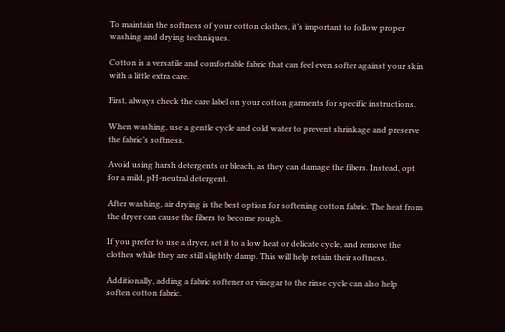To maintain the softness of your cotton clothes, it’s important to follow proper washing and drying techniques.

Cotton is a versatile and comfortable fabric that can feel even softer against your skin with a little extra care.

First, always check the care label on your cotton garments for specific instructions.

When washing, use a gentle cycle and cold water to prevent shrinkage and preserve the fabric’s softness.

Avoid using harsh detergents or bleach, as they can damage the fibers. Instead, opt for a mild, pH-neutral detergent.

After washing, air drying is the best option for softening cotton fabric. The heat from the dryer can cause the fibers to become rough.

If you prefer to use a dryer, set it to a low heat or delicate cycle, and remove the clothes while they are still slightly damp. This will help retain their softness.

Additionally, adding a fabric softener or vinegar to the rinse cycle can also help soften cotton fabric.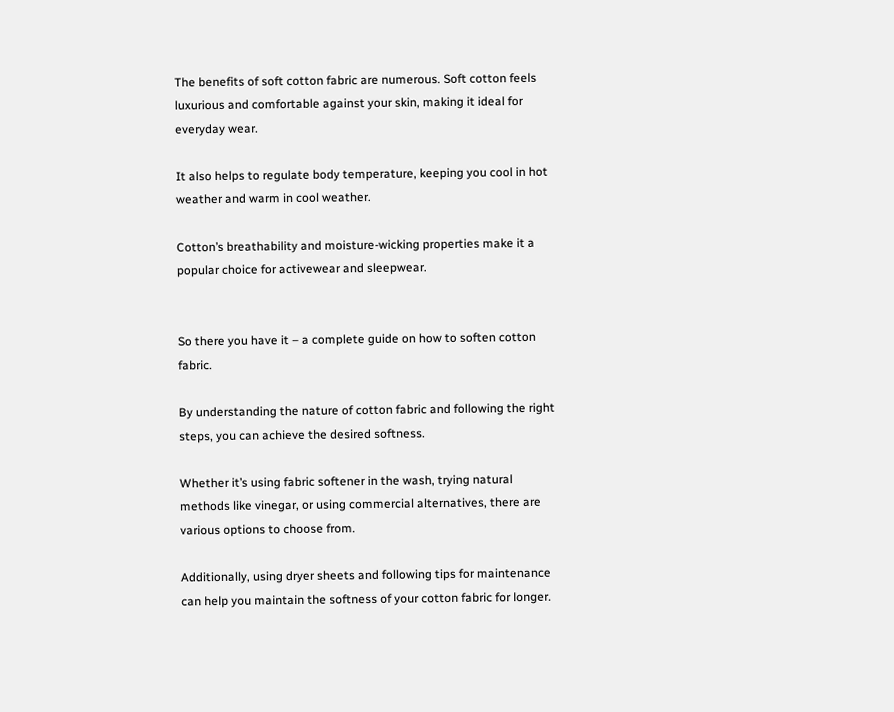The benefits of soft cotton fabric are numerous. Soft cotton feels luxurious and comfortable against your skin, making it ideal for everyday wear.

It also helps to regulate body temperature, keeping you cool in hot weather and warm in cool weather.

Cotton’s breathability and moisture-wicking properties make it a popular choice for activewear and sleepwear.


So there you have it – a complete guide on how to soften cotton fabric.

By understanding the nature of cotton fabric and following the right steps, you can achieve the desired softness.

Whether it’s using fabric softener in the wash, trying natural methods like vinegar, or using commercial alternatives, there are various options to choose from.

Additionally, using dryer sheets and following tips for maintenance can help you maintain the softness of your cotton fabric for longer.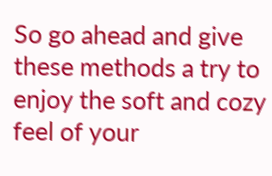So go ahead and give these methods a try to enjoy the soft and cozy feel of your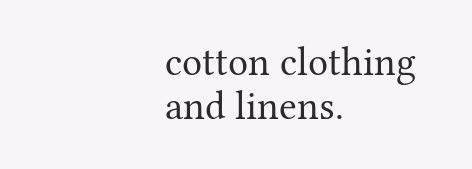cotton clothing and linens.